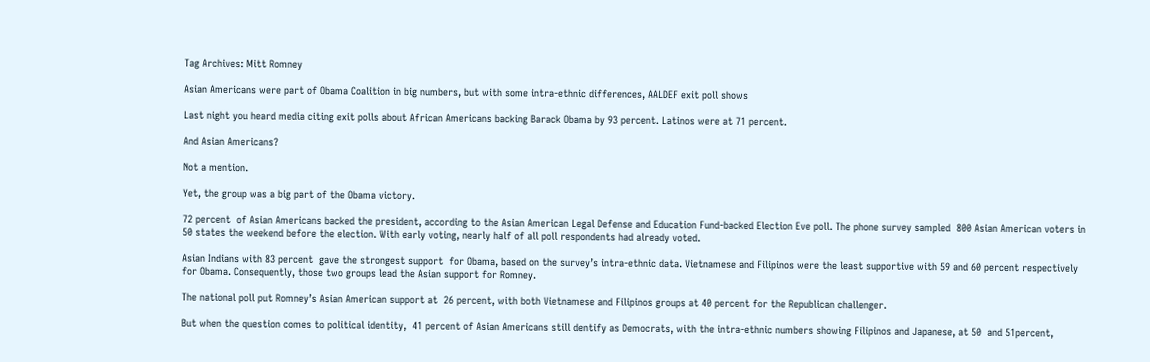Tag Archives: Mitt Romney

Asian Americans were part of Obama Coalition in big numbers, but with some intra-ethnic differences, AALDEF exit poll shows

Last night you heard media citing exit polls about African Americans backing Barack Obama by 93 percent. Latinos were at 71 percent.

And Asian Americans?

Not a mention.

Yet, the group was a big part of the Obama victory.

72 percent  of Asian Americans backed the president, according to the Asian American Legal Defense and Education Fund-backed Election Eve poll. The phone survey sampled  800 Asian American voters in 50 states the weekend before the election. With early voting, nearly half of all poll respondents had already voted.

Asian Indians with 83 percent  gave the strongest support  for Obama, based on the survey’s intra-ethnic data. Vietnamese and Filipinos were the least supportive with 59 and 60 percent respectively for Obama. Consequently, those two groups lead the Asian support for Romney.

The national poll put Romney’s Asian American support at  26 percent, with both Vietnamese and Filipinos groups at 40 percent for the Republican challenger.

But when the question comes to political identity,  41 percent of Asian Americans still dentify as Democrats, with the intra-ethnic numbers showing Filipinos and Japanese, at 50  and 51percent,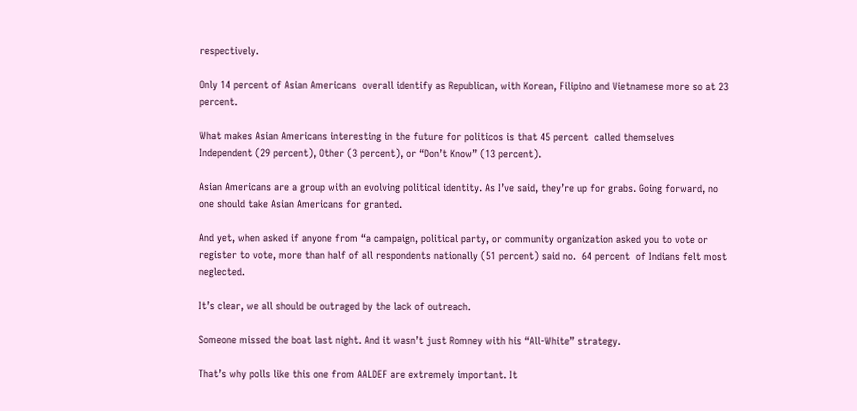respectively.

Only 14 percent of Asian Americans  overall identify as Republican, with Korean, Filipino and Vietnamese more so at 23 percent.

What makes Asian Americans interesting in the future for politicos is that 45 percent  called themselves Independent (29 percent), Other (3 percent), or “Don’t Know” (13 percent).

Asian Americans are a group with an evolving political identity. As I’ve said, they’re up for grabs. Going forward, no one should take Asian Americans for granted.

And yet, when asked if anyone from “a campaign, political party, or community organization asked you to vote or register to vote, more than half of all respondents nationally (51 percent) said no.  64 percent  of Indians felt most neglected.

It’s clear, we all should be outraged by the lack of outreach.

Someone missed the boat last night. And it wasn’t just Romney with his “All-White” strategy.

That’s why polls like this one from AALDEF are extremely important. It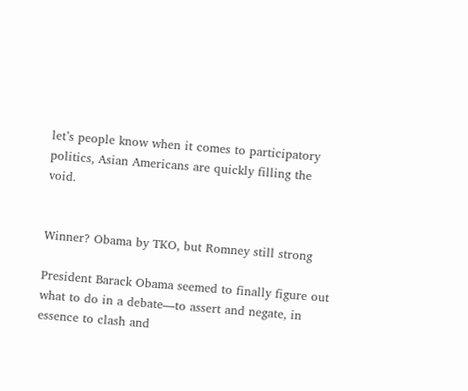let’s people know when it comes to participatory politics, Asian Americans are quickly filling the void.


Winner? Obama by TKO, but Romney still strong

President Barack Obama seemed to finally figure out what to do in a debate—to assert and negate, in essence to clash and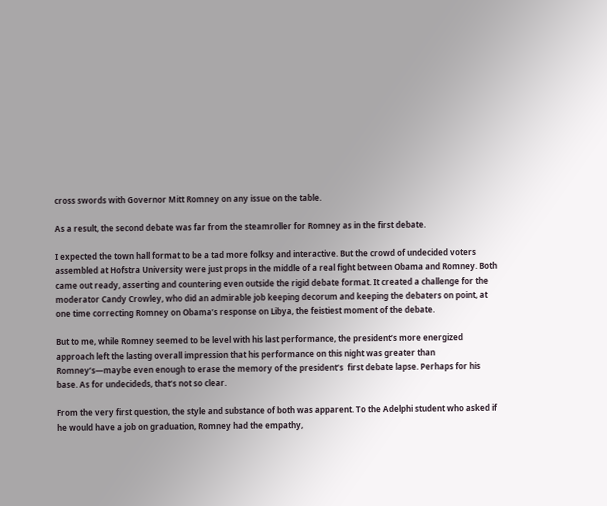cross swords with Governor Mitt Romney on any issue on the table.

As a result, the second debate was far from the steamroller for Romney as in the first debate.

I expected the town hall format to be a tad more folksy and interactive. But the crowd of undecided voters assembled at Hofstra University were just props in the middle of a real fight between Obama and Romney. Both came out ready, asserting and countering even outside the rigid debate format. It created a challenge for the moderator Candy Crowley, who did an admirable job keeping decorum and keeping the debaters on point, at one time correcting Romney on Obama’s response on Libya, the feistiest moment of the debate.

But to me, while Romney seemed to be level with his last performance, the president’s more energized approach left the lasting overall impression that his performance on this night was greater than Romney’s—maybe even enough to erase the memory of the president’s  first debate lapse. Perhaps for his base. As for undecideds, that’s not so clear.

From the very first question, the style and substance of both was apparent. To the Adelphi student who asked if he would have a job on graduation, Romney had the empathy,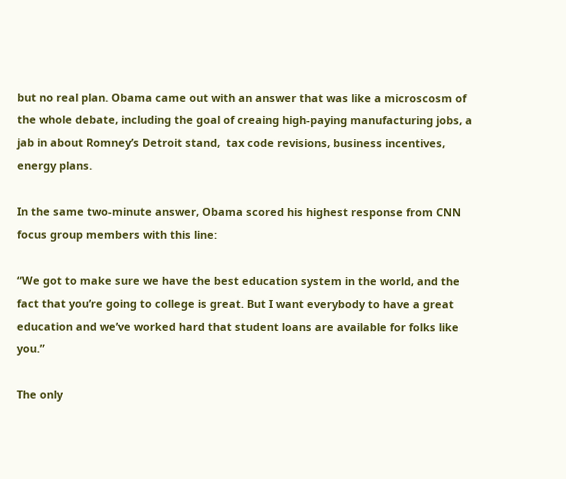but no real plan. Obama came out with an answer that was like a microscosm of the whole debate, including the goal of creaing high-paying manufacturing jobs, a jab in about Romney’s Detroit stand,  tax code revisions, business incentives, energy plans.

In the same two-minute answer, Obama scored his highest response from CNN focus group members with this line:

“We got to make sure we have the best education system in the world, and the fact that you’re going to college is great. But I want everybody to have a great education and we’ve worked hard that student loans are available for folks like you.”

The only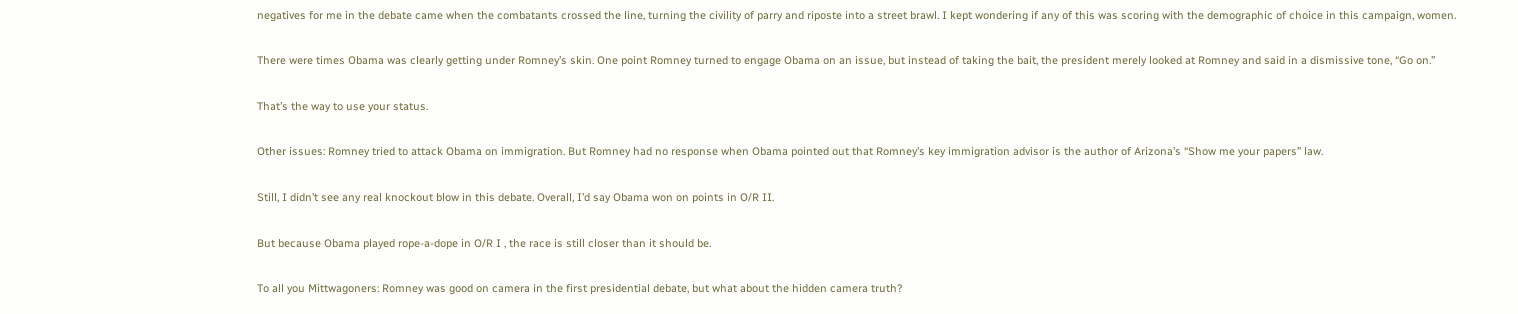negatives for me in the debate came when the combatants crossed the line, turning the civility of parry and riposte into a street brawl. I kept wondering if any of this was scoring with the demographic of choice in this campaign, women.

There were times Obama was clearly getting under Romney’s skin. One point Romney turned to engage Obama on an issue, but instead of taking the bait, the president merely looked at Romney and said in a dismissive tone, “Go on.”

That’s the way to use your status.

Other issues: Romney tried to attack Obama on immigration. But Romney had no response when Obama pointed out that Romney’s key immigration advisor is the author of Arizona’s “Show me your papers” law.

Still, I didn’t see any real knockout blow in this debate. Overall, I’d say Obama won on points in O/R II.

But because Obama played rope-a-dope in O/R I , the race is still closer than it should be.

To all you Mittwagoners: Romney was good on camera in the first presidential debate, but what about the hidden camera truth?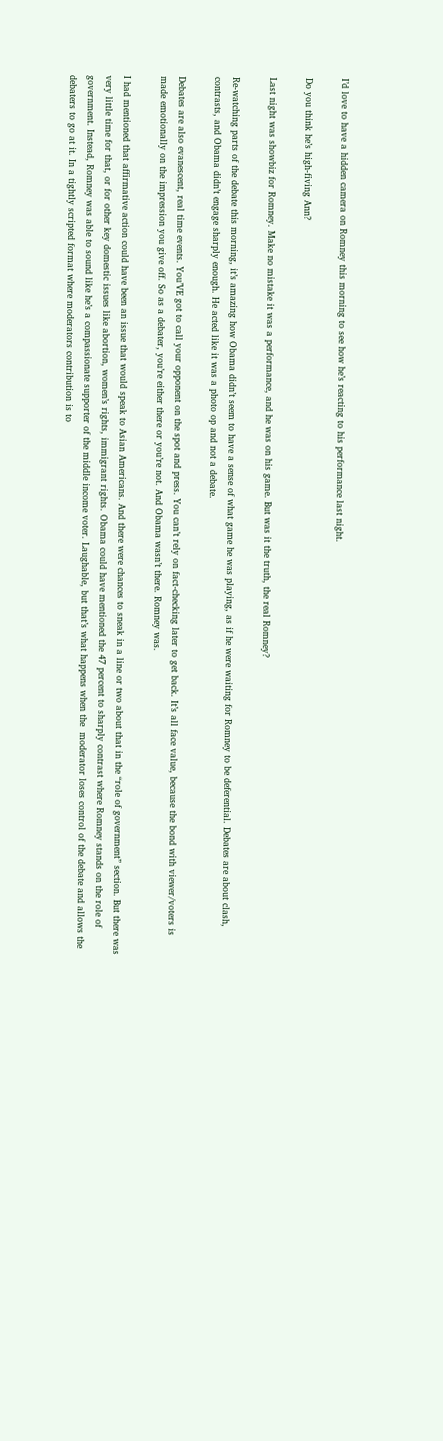I’d love to have a hidden camera on Romney this morning to see how he’s reacting to his performance last night.

Do you think he’s high-fiving Ann?

Last night was showbiz for Romney. Make no mistake it was a performance, and he was on his game. But was it the truth, the real Romney?

Re-watching parts of the debate this morning, it’s amazing how Obama didn’t seem to have a sense of what game he was playing, as if he were waiting for Romney to be deferential. Debates are about clash, contrasts, and Obama didn’t engage sharply enough. He acted like it was a photo op and not a debate.

Debates are also evanescent, real time events. You’VE got to call your opponent on the spot and press. You can’t rely on fact-checking later to get back. It’s all face value, because the bond with viewer/voters is made emotionally on the impression you give off. So as a debater, you’re either there or you’re not. And Obama wasn’t there. Romney was.

I had mentioned that affirmative action could have been an issue that would speak to Asian Americans. And there were chances to sneak in a line or two about that in the “role of government” section. But there was very little time for that, or for other key domestic issues like abortion, women’s rights, immigrant rights. Obama could have mentioned the 47 percent to sharply contrast where Romney stands on the role of government. Instead, Romney was able to sound like he’s a compassionate supporter of the middle income voter. Laughable, but that’s what happens when the  moderator loses control of the debate and allows the debaters to go at it. In a tightly scripted format where moderators contribution is to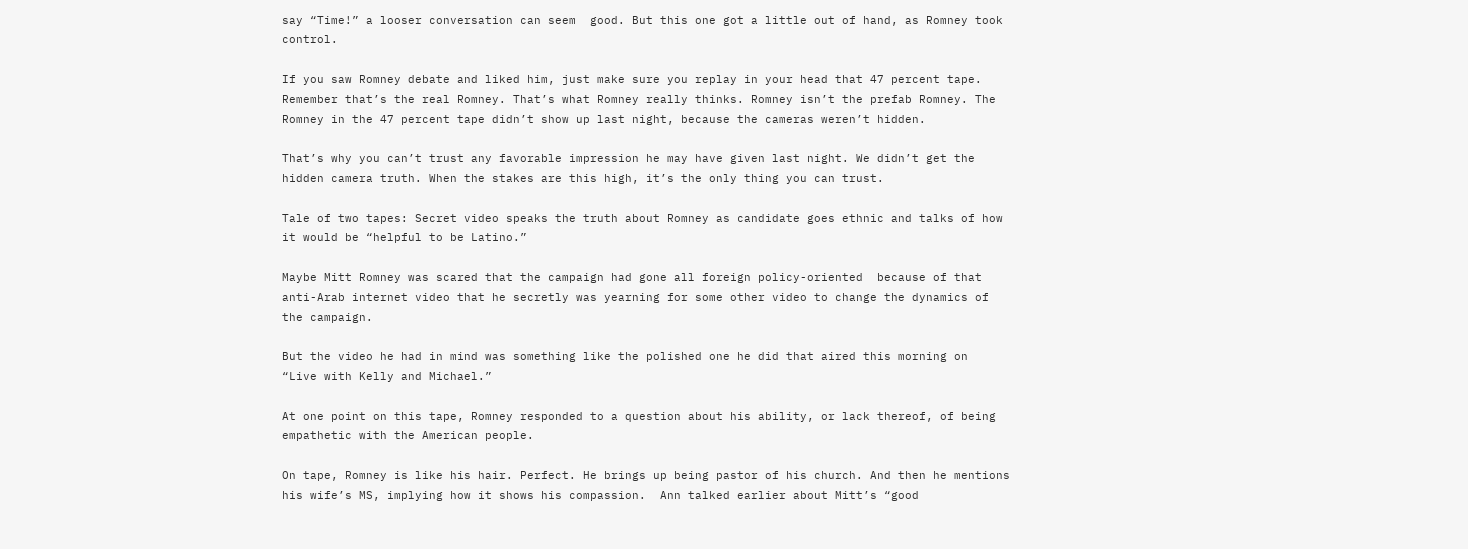say “Time!” a looser conversation can seem  good. But this one got a little out of hand, as Romney took control.

If you saw Romney debate and liked him, just make sure you replay in your head that 47 percent tape. Remember that’s the real Romney. That’s what Romney really thinks. Romney isn’t the prefab Romney. The Romney in the 47 percent tape didn’t show up last night, because the cameras weren’t hidden.

That’s why you can’t trust any favorable impression he may have given last night. We didn’t get the hidden camera truth. When the stakes are this high, it’s the only thing you can trust.

Tale of two tapes: Secret video speaks the truth about Romney as candidate goes ethnic and talks of how it would be “helpful to be Latino.”

Maybe Mitt Romney was scared that the campaign had gone all foreign policy-oriented  because of that anti-Arab internet video that he secretly was yearning for some other video to change the dynamics of the campaign.

But the video he had in mind was something like the polished one he did that aired this morning on  “Live with Kelly and Michael.”

At one point on this tape, Romney responded to a question about his ability, or lack thereof, of being empathetic with the American people.

On tape, Romney is like his hair. Perfect. He brings up being pastor of his church. And then he mentions his wife’s MS, implying how it shows his compassion.  Ann talked earlier about Mitt’s “good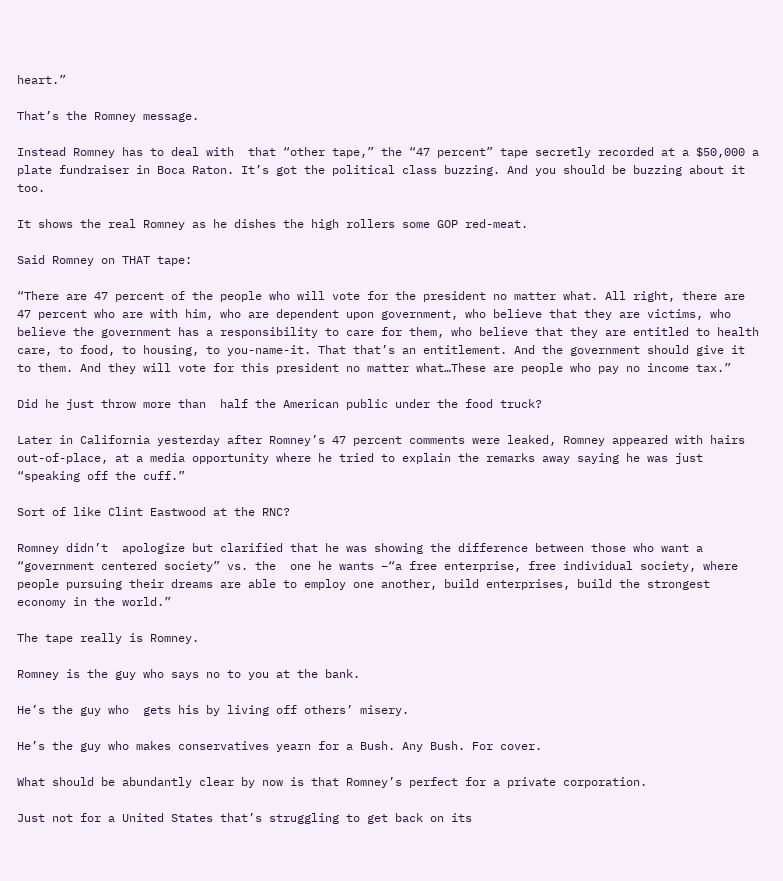heart.”

That’s the Romney message.

Instead Romney has to deal with  that “other tape,” the “47 percent” tape secretly recorded at a $50,000 a plate fundraiser in Boca Raton. It’s got the political class buzzing. And you should be buzzing about it too.

It shows the real Romney as he dishes the high rollers some GOP red-meat.

Said Romney on THAT tape:

“There are 47 percent of the people who will vote for the president no matter what. All right, there are 47 percent who are with him, who are dependent upon government, who believe that they are victims, who believe the government has a responsibility to care for them, who believe that they are entitled to health care, to food, to housing, to you-name-it. That that’s an entitlement. And the government should give it to them. And they will vote for this president no matter what…These are people who pay no income tax.”

Did he just throw more than  half the American public under the food truck?

Later in California yesterday after Romney’s 47 percent comments were leaked, Romney appeared with hairs out-of-place, at a media opportunity where he tried to explain the remarks away saying he was just  “speaking off the cuff.”

Sort of like Clint Eastwood at the RNC?

Romney didn’t  apologize but clarified that he was showing the difference between those who want a “government centered society” vs. the  one he wants –“a free enterprise, free individual society, where people pursuing their dreams are able to employ one another, build enterprises, build the strongest economy in the world.”

The tape really is Romney.

Romney is the guy who says no to you at the bank.

He’s the guy who  gets his by living off others’ misery.

He’s the guy who makes conservatives yearn for a Bush. Any Bush. For cover.

What should be abundantly clear by now is that Romney’s perfect for a private corporation.

Just not for a United States that’s struggling to get back on its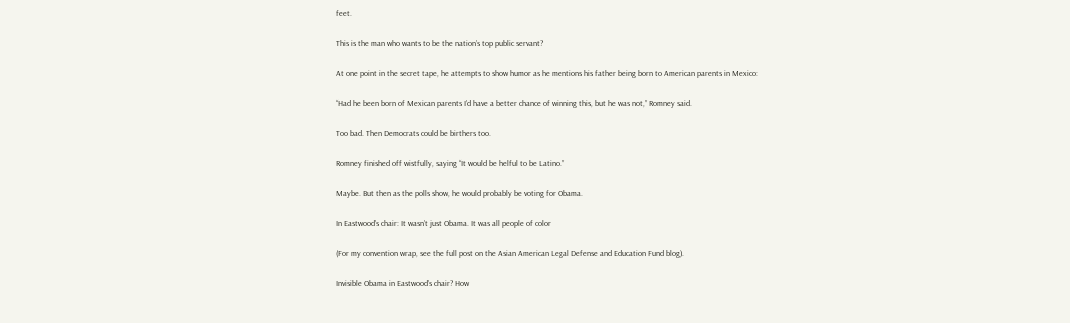feet.

This is the man who wants to be the nation’s top public servant?

At one point in the secret tape, he attempts to show humor as he mentions his father being born to American parents in Mexico:

“Had he been born of Mexican parents I’d have a better chance of winning this, but he was not,” Romney said.

Too bad. Then Democrats could be birthers too.

Romney finished off wistfully, saying “It would be helful to be Latino.”

Maybe. But then as the polls show, he would probably be voting for Obama.

In Eastwood’s chair: It wasn’t just Obama. It was all people of color

(For my convention wrap, see the full post on the Asian American Legal Defense and Education Fund blog).

Invisible Obama in Eastwood’s chair? How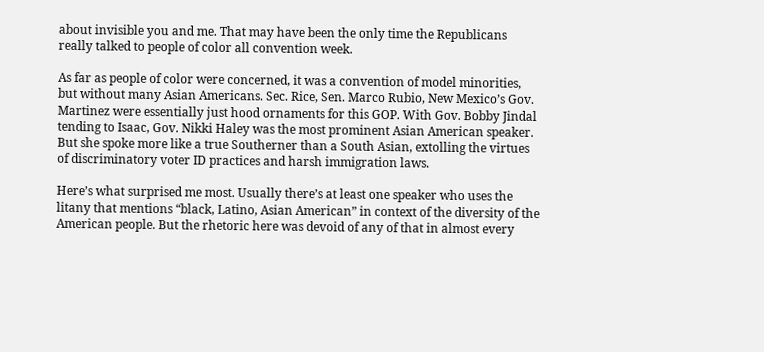about invisible you and me. That may have been the only time the Republicans really talked to people of color all convention week.

As far as people of color were concerned, it was a convention of model minorities, but without many Asian Americans. Sec. Rice, Sen. Marco Rubio, New Mexico’s Gov. Martinez were essentially just hood ornaments for this GOP. With Gov. Bobby Jindal tending to Isaac, Gov. Nikki Haley was the most prominent Asian American speaker. But she spoke more like a true Southerner than a South Asian, extolling the virtues of discriminatory voter ID practices and harsh immigration laws.

Here’s what surprised me most. Usually there’s at least one speaker who uses the litany that mentions “black, Latino, Asian American” in context of the diversity of the American people. But the rhetoric here was devoid of any of that in almost every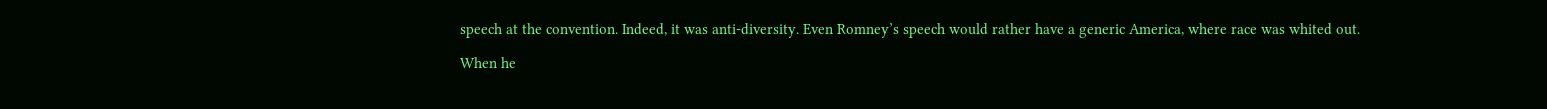speech at the convention. Indeed, it was anti-diversity. Even Romney’s speech would rather have a generic America, where race was whited out.

When he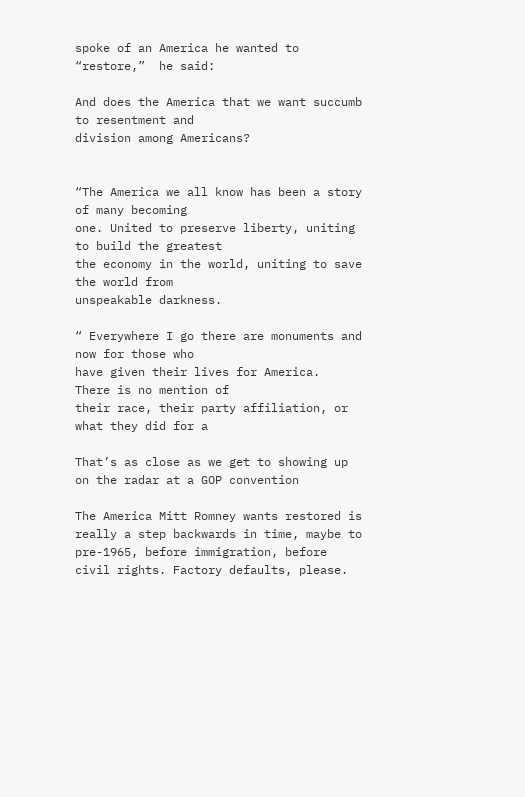spoke of an America he wanted to “restore,”  he said:

And does the America that we want succumb to resentment and
division among Americans?


“The America we all know has been a story of many becoming
one. United to preserve liberty, uniting to build the greatest
the economy in the world, uniting to save the world from
unspeakable darkness.

“ Everywhere I go there are monuments and now for those who
have given their lives for America.  There is no mention of
their race, their party affiliation, or what they did for a

That’s as close as we get to showing up on the radar at a GOP convention

The America Mitt Romney wants restored is really a step backwards in time, maybe to pre-1965, before immigration, before civil rights. Factory defaults, please.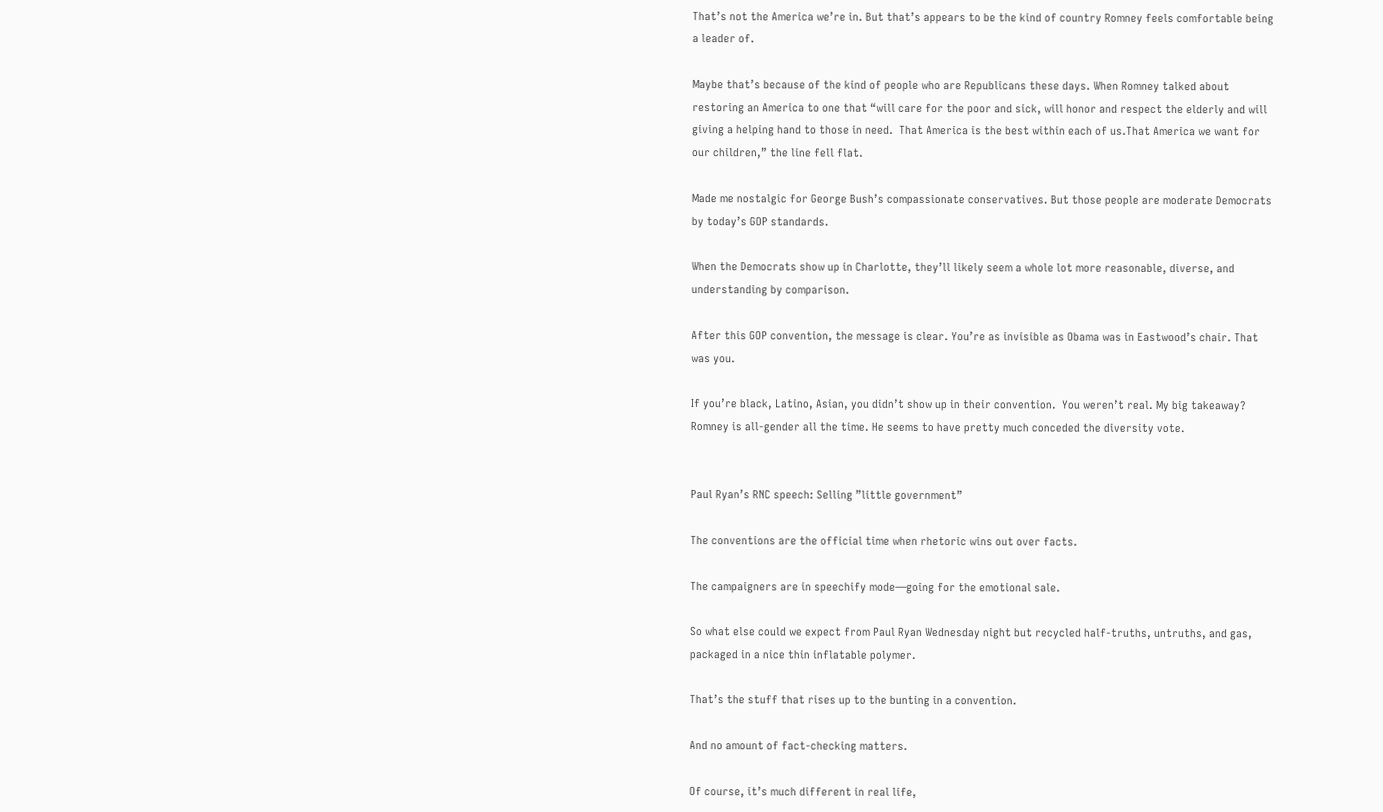That’s not the America we’re in. But that’s appears to be the kind of country Romney feels comfortable being a leader of.

Maybe that’s because of the kind of people who are Republicans these days. When Romney talked about restoring an America to one that “will care for the poor and sick, will honor and respect the elderly and will giving a helping hand to those in need.  That America is the best within each of us.That America we want for our children,” the line fell flat.

Made me nostalgic for George Bush’s compassionate conservatives. But those people are moderate Democrats by today’s GOP standards.

When the Democrats show up in Charlotte, they’ll likely seem a whole lot more reasonable, diverse, and understanding by comparison.

After this GOP convention, the message is clear. You’re as invisible as Obama was in Eastwood’s chair. That was you.

If you’re black, Latino, Asian, you didn’t show up in their convention.  You weren’t real. My big takeaway? Romney is all-gender all the time. He seems to have pretty much conceded the diversity vote.


Paul Ryan’s RNC speech: Selling ”little government”

The conventions are the official time when rhetoric wins out over facts.

The campaigners are in speechify mode—going for the emotional sale.

So what else could we expect from Paul Ryan Wednesday night but recycled half-truths, untruths, and gas, packaged in a nice thin inflatable polymer.

That’s the stuff that rises up to the bunting in a convention.

And no amount of fact-checking matters.

Of course, it’s much different in real life,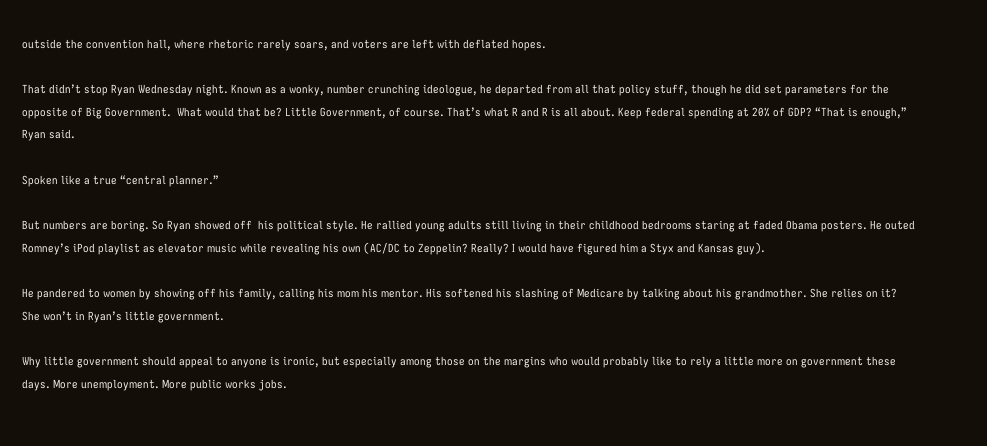outside the convention hall, where rhetoric rarely soars, and voters are left with deflated hopes.

That didn’t stop Ryan Wednesday night. Known as a wonky, number crunching ideologue, he departed from all that policy stuff, though he did set parameters for the opposite of Big Government.  What would that be? Little Government, of course. That’s what R and R is all about. Keep federal spending at 20% of GDP? “That is enough,” Ryan said.

Spoken like a true “central planner.”

But numbers are boring. So Ryan showed off  his political style. He rallied young adults still living in their childhood bedrooms staring at faded Obama posters. He outed Romney’s iPod playlist as elevator music while revealing his own (AC/DC to Zeppelin? Really? I would have figured him a Styx and Kansas guy).

He pandered to women by showing off his family, calling his mom his mentor. His softened his slashing of Medicare by talking about his grandmother. She relies on it? She won’t in Ryan’s little government.

Why little government should appeal to anyone is ironic, but especially among those on the margins who would probably like to rely a little more on government these days. More unemployment. More public works jobs.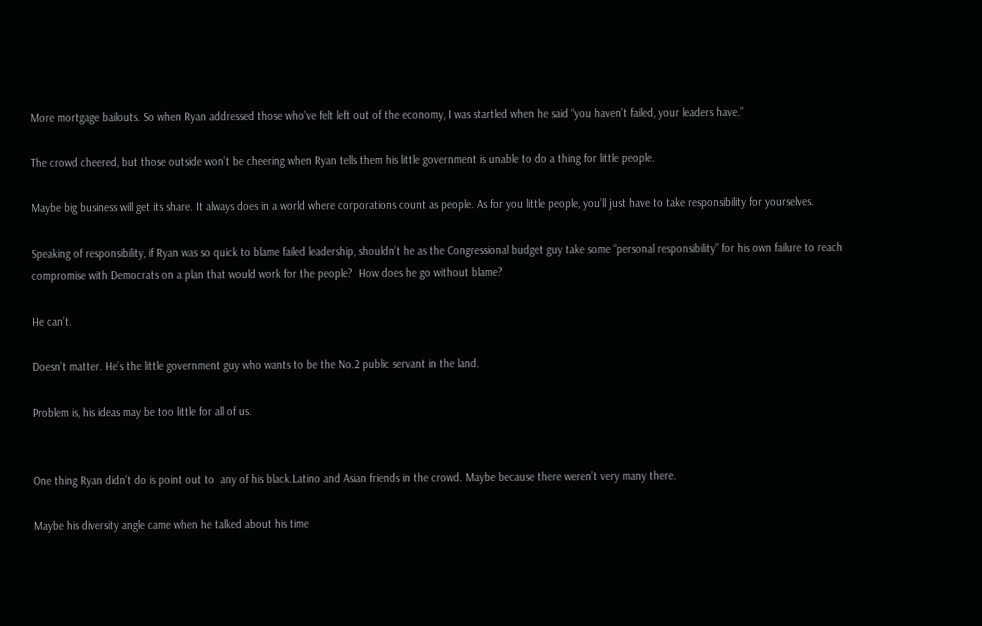More mortgage bailouts. So when Ryan addressed those who’ve felt left out of the economy, I was startled when he said “you haven’t failed, your leaders have.”

The crowd cheered, but those outside won’t be cheering when Ryan tells them his little government is unable to do a thing for little people.

Maybe big business will get its share. It always does in a world where corporations count as people. As for you little people, you’ll just have to take responsibility for yourselves.

Speaking of responsibility, if Ryan was so quick to blame failed leadership, shouldn’t he as the Congressional budget guy take some “personal responsibility” for his own failure to reach compromise with Democrats on a plan that would work for the people?  How does he go without blame?

He can’t.

Doesn’t matter. He’s the little government guy who wants to be the No.2 public servant in the land.

Problem is, his ideas may be too little for all of us.


One thing Ryan didn’t do is point out to  any of his black.Latino and Asian friends in the crowd. Maybe because there weren’t very many there.

Maybe his diversity angle came when he talked about his time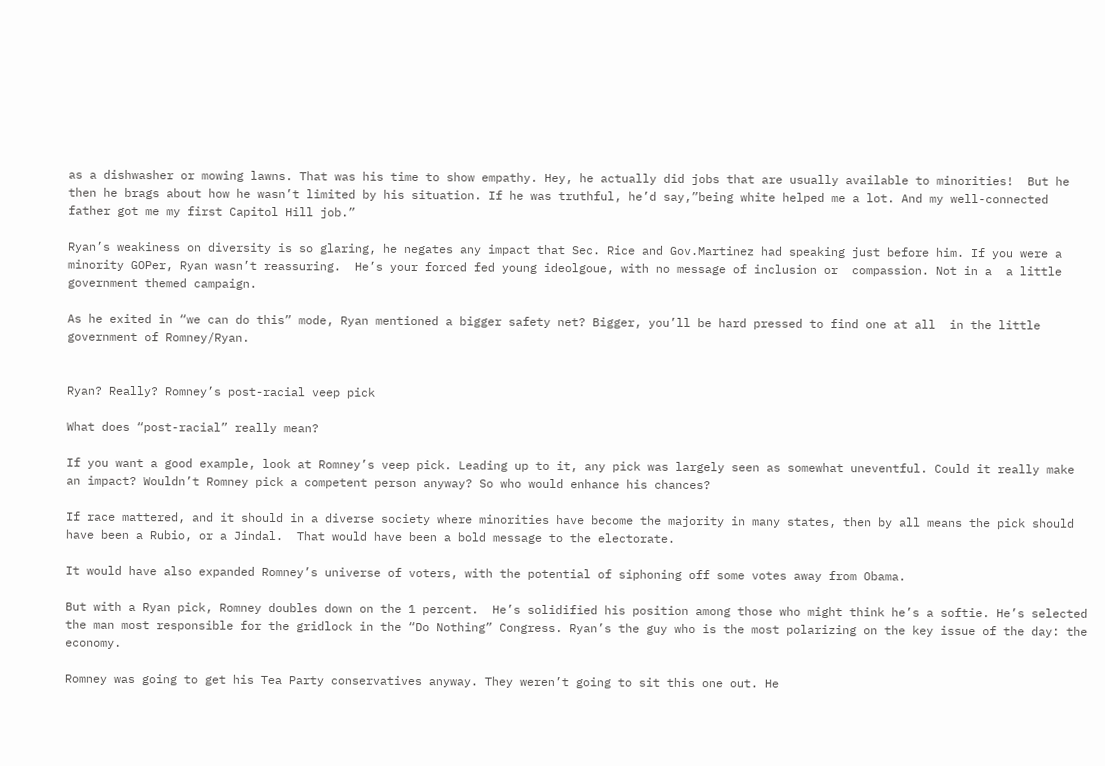as a dishwasher or mowing lawns. That was his time to show empathy. Hey, he actually did jobs that are usually available to minorities!  But he  then he brags about how he wasn’t limited by his situation. If he was truthful, he’d say,”being white helped me a lot. And my well-connected father got me my first Capitol Hill job.”

Ryan’s weakiness on diversity is so glaring, he negates any impact that Sec. Rice and Gov.Martinez had speaking just before him. If you were a minority GOPer, Ryan wasn’t reassuring.  He’s your forced fed young ideolgoue, with no message of inclusion or  compassion. Not in a  a little government themed campaign.

As he exited in “we can do this” mode, Ryan mentioned a bigger safety net? Bigger, you’ll be hard pressed to find one at all  in the little government of Romney/Ryan.


Ryan? Really? Romney’s post-racial veep pick

What does “post-racial” really mean?

If you want a good example, look at Romney’s veep pick. Leading up to it, any pick was largely seen as somewhat uneventful. Could it really make an impact? Wouldn’t Romney pick a competent person anyway? So who would enhance his chances?

If race mattered, and it should in a diverse society where minorities have become the majority in many states, then by all means the pick should have been a Rubio, or a Jindal.  That would have been a bold message to the electorate.

It would have also expanded Romney’s universe of voters, with the potential of siphoning off some votes away from Obama.

But with a Ryan pick, Romney doubles down on the 1 percent.  He’s solidified his position among those who might think he’s a softie. He’s selected the man most responsible for the gridlock in the “Do Nothing” Congress. Ryan’s the guy who is the most polarizing on the key issue of the day: the economy.

Romney was going to get his Tea Party conservatives anyway. They weren’t going to sit this one out. He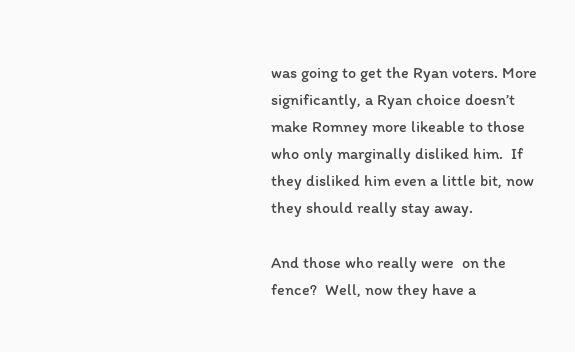was going to get the Ryan voters. More significantly, a Ryan choice doesn’t make Romney more likeable to those who only marginally disliked him.  If they disliked him even a little bit, now they should really stay away.

And those who really were  on the fence?  Well, now they have a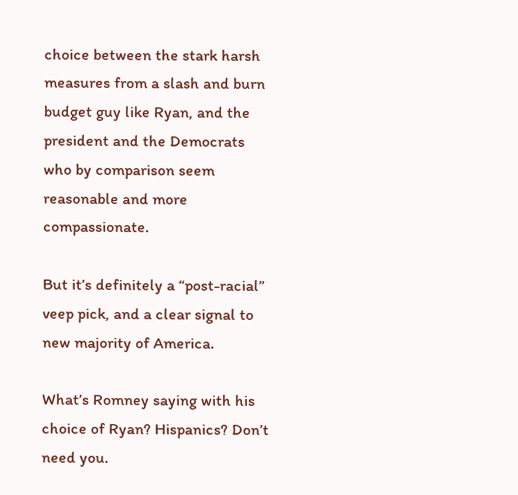choice between the stark harsh measures from a slash and burn budget guy like Ryan, and the president and the Democrats who by comparison seem reasonable and more compassionate.

But it’s definitely a “post-racial” veep pick, and a clear signal to new majority of America.

What’s Romney saying with his choice of Ryan? Hispanics? Don’t need you.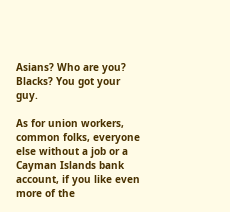Asians? Who are you? Blacks? You got your guy.

As for union workers, common folks, everyone else without a job or a Cayman Islands bank account, if you like even more of the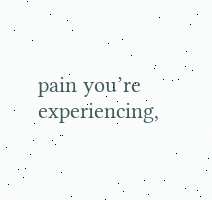pain you’re experiencing,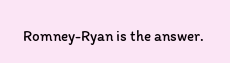Romney-Ryan is the answer.